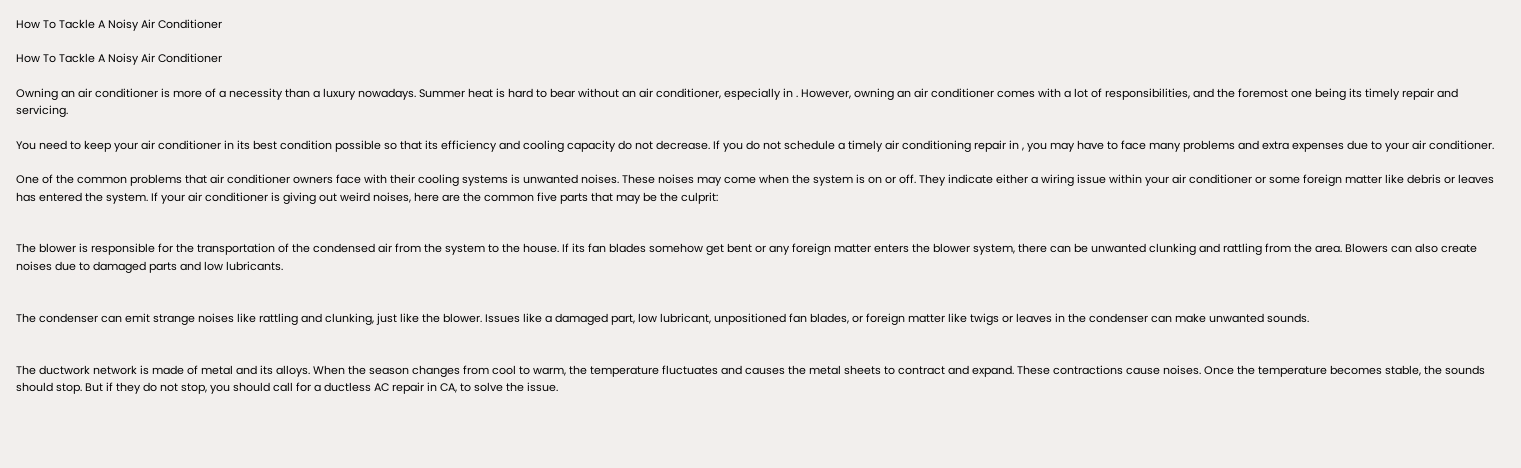How To Tackle A Noisy Air Conditioner

How To Tackle A Noisy Air Conditioner

Owning an air conditioner is more of a necessity than a luxury nowadays. Summer heat is hard to bear without an air conditioner, especially in . However, owning an air conditioner comes with a lot of responsibilities, and the foremost one being its timely repair and servicing.

You need to keep your air conditioner in its best condition possible so that its efficiency and cooling capacity do not decrease. If you do not schedule a timely air conditioning repair in , you may have to face many problems and extra expenses due to your air conditioner.

One of the common problems that air conditioner owners face with their cooling systems is unwanted noises. These noises may come when the system is on or off. They indicate either a wiring issue within your air conditioner or some foreign matter like debris or leaves has entered the system. If your air conditioner is giving out weird noises, here are the common five parts that may be the culprit:


The blower is responsible for the transportation of the condensed air from the system to the house. If its fan blades somehow get bent or any foreign matter enters the blower system, there can be unwanted clunking and rattling from the area. Blowers can also create noises due to damaged parts and low lubricants.


The condenser can emit strange noises like rattling and clunking, just like the blower. Issues like a damaged part, low lubricant, unpositioned fan blades, or foreign matter like twigs or leaves in the condenser can make unwanted sounds.


The ductwork network is made of metal and its alloys. When the season changes from cool to warm, the temperature fluctuates and causes the metal sheets to contract and expand. These contractions cause noises. Once the temperature becomes stable, the sounds should stop. But if they do not stop, you should call for a ductless AC repair in CA, to solve the issue.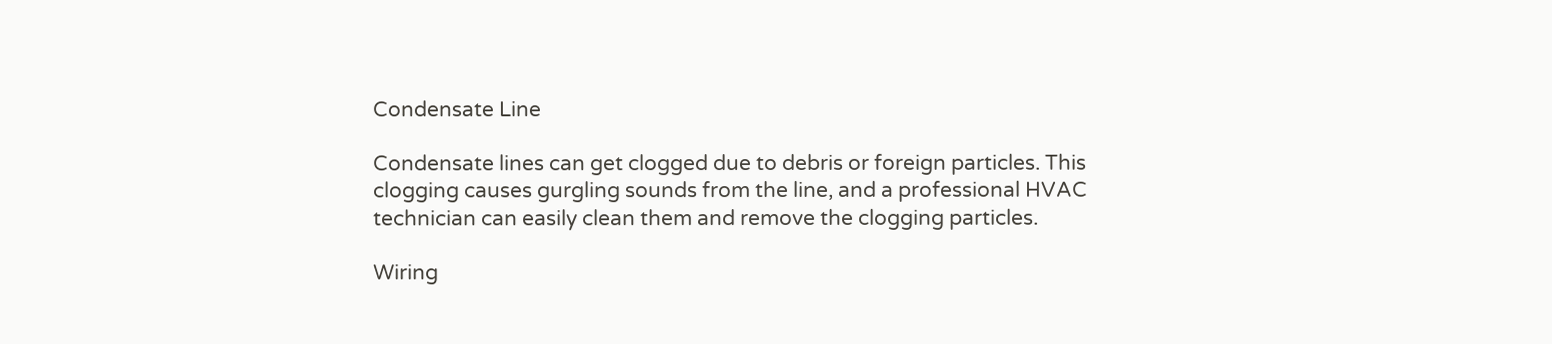Condensate Line

Condensate lines can get clogged due to debris or foreign particles. This clogging causes gurgling sounds from the line, and a professional HVAC technician can easily clean them and remove the clogging particles.

Wiring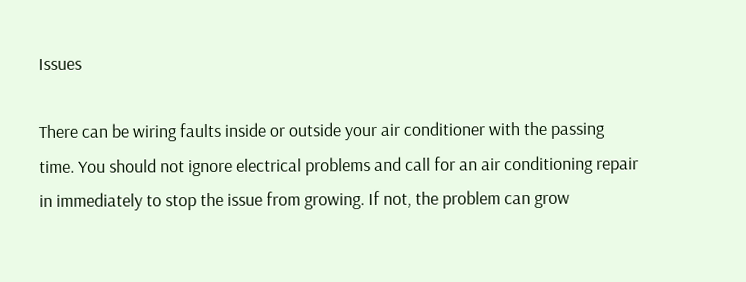Issues

There can be wiring faults inside or outside your air conditioner with the passing time. You should not ignore electrical problems and call for an air conditioning repair in immediately to stop the issue from growing. If not, the problem can grow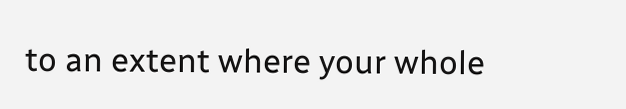to an extent where your whole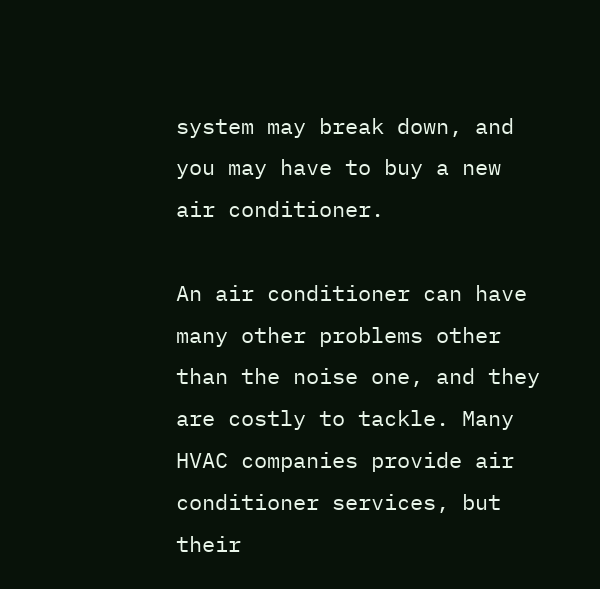system may break down, and you may have to buy a new air conditioner.

An air conditioner can have many other problems other than the noise one, and they are costly to tackle. Many HVAC companies provide air conditioner services, but their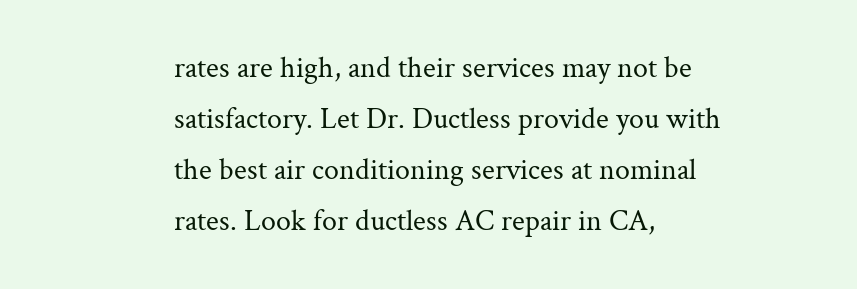rates are high, and their services may not be satisfactory. Let Dr. Ductless provide you with the best air conditioning services at nominal rates. Look for ductless AC repair in CA,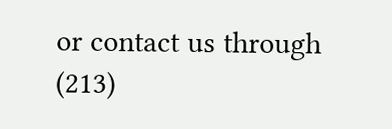or contact us through (213)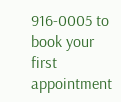916-0005 to book your first appointment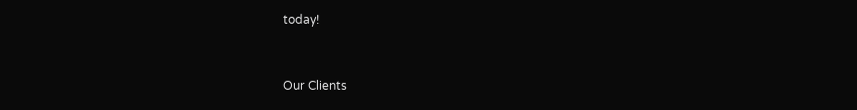today!


Our Clients